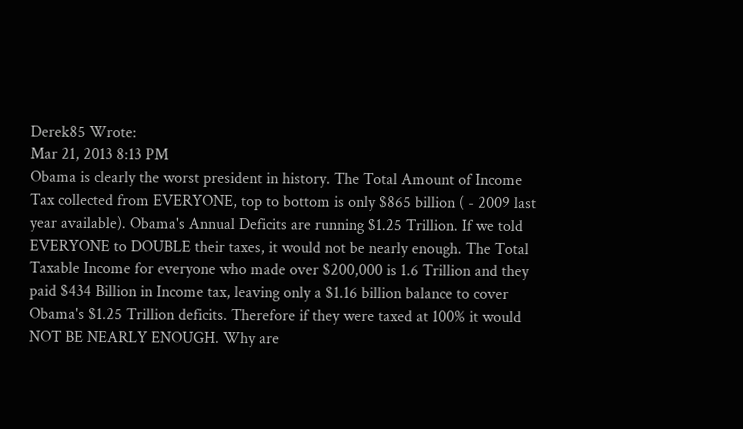Derek85 Wrote:
Mar 21, 2013 8:13 PM
Obama is clearly the worst president in history. The Total Amount of Income Tax collected from EVERYONE, top to bottom is only $865 billion ( - 2009 last year available). Obama's Annual Deficits are running $1.25 Trillion. If we told EVERYONE to DOUBLE their taxes, it would not be nearly enough. The Total Taxable Income for everyone who made over $200,000 is 1.6 Trillion and they paid $434 Billion in Income tax, leaving only a $1.16 billion balance to cover Obama's $1.25 Trillion deficits. Therefore if they were taxed at 100% it would NOT BE NEARLY ENOUGH. Why are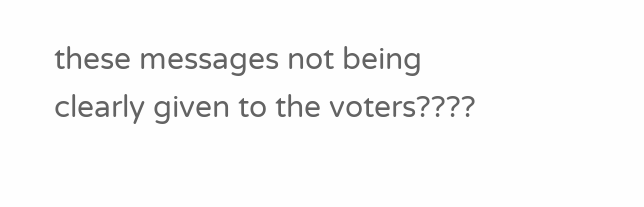these messages not being clearly given to the voters????